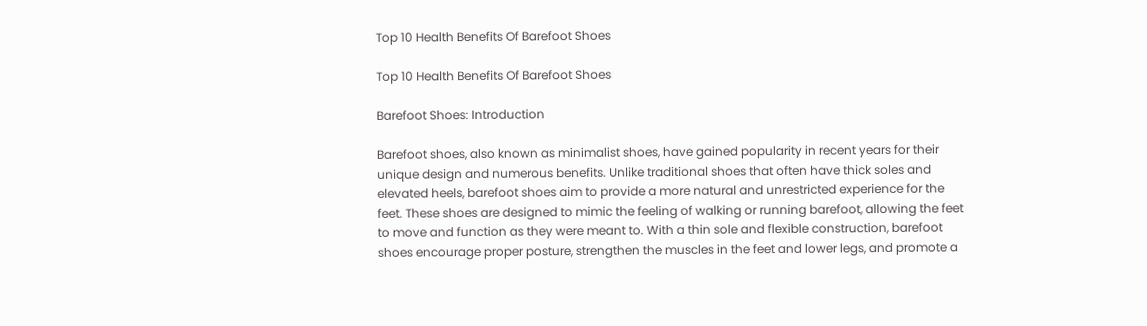Top 10 Health Benefits Of Barefoot Shoes

Top 10 Health Benefits Of Barefoot Shoes

Barefoot Shoes: Introduction

Barefoot shoes, also known as minimalist shoes, have gained popularity in recent years for their unique design and numerous benefits. Unlike traditional shoes that often have thick soles and elevated heels, barefoot shoes aim to provide a more natural and unrestricted experience for the feet. These shoes are designed to mimic the feeling of walking or running barefoot, allowing the feet to move and function as they were meant to. With a thin sole and flexible construction, barefoot shoes encourage proper posture, strengthen the muscles in the feet and lower legs, and promote a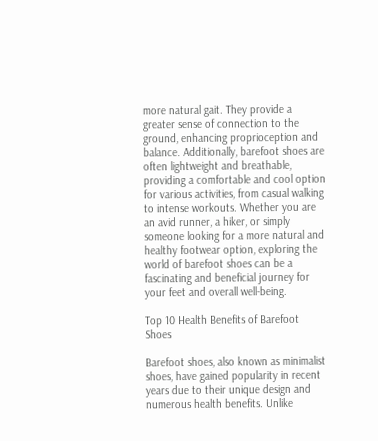more natural gait. They provide a greater sense of connection to the ground, enhancing proprioception and balance. Additionally, barefoot shoes are often lightweight and breathable, providing a comfortable and cool option for various activities, from casual walking to intense workouts. Whether you are an avid runner, a hiker, or simply someone looking for a more natural and healthy footwear option, exploring the world of barefoot shoes can be a fascinating and beneficial journey for your feet and overall well-being.

Top 10 Health Benefits of Barefoot Shoes

Barefoot shoes, also known as minimalist shoes, have gained popularity in recent years due to their unique design and numerous health benefits. Unlike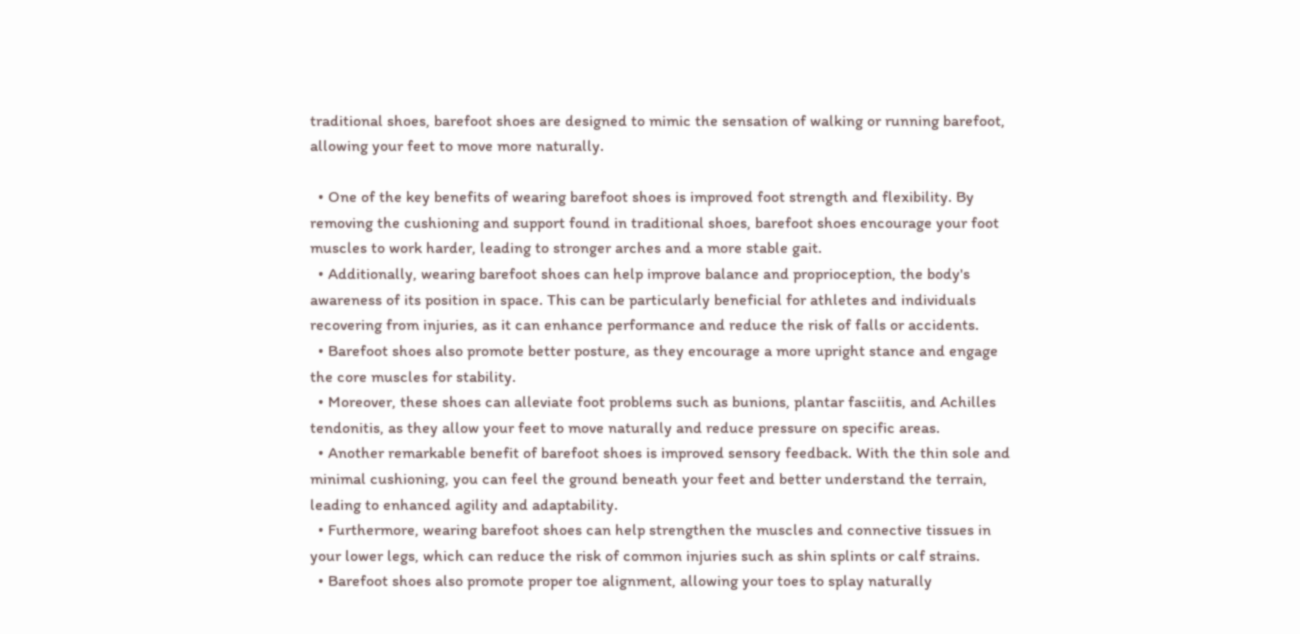traditional shoes, barefoot shoes are designed to mimic the sensation of walking or running barefoot, allowing your feet to move more naturally.

  • One of the key benefits of wearing barefoot shoes is improved foot strength and flexibility. By removing the cushioning and support found in traditional shoes, barefoot shoes encourage your foot muscles to work harder, leading to stronger arches and a more stable gait.
  • Additionally, wearing barefoot shoes can help improve balance and proprioception, the body's awareness of its position in space. This can be particularly beneficial for athletes and individuals recovering from injuries, as it can enhance performance and reduce the risk of falls or accidents.
  • Barefoot shoes also promote better posture, as they encourage a more upright stance and engage the core muscles for stability.
  • Moreover, these shoes can alleviate foot problems such as bunions, plantar fasciitis, and Achilles tendonitis, as they allow your feet to move naturally and reduce pressure on specific areas.
  • Another remarkable benefit of barefoot shoes is improved sensory feedback. With the thin sole and minimal cushioning, you can feel the ground beneath your feet and better understand the terrain, leading to enhanced agility and adaptability.
  • Furthermore, wearing barefoot shoes can help strengthen the muscles and connective tissues in your lower legs, which can reduce the risk of common injuries such as shin splints or calf strains.
  • Barefoot shoes also promote proper toe alignment, allowing your toes to splay naturally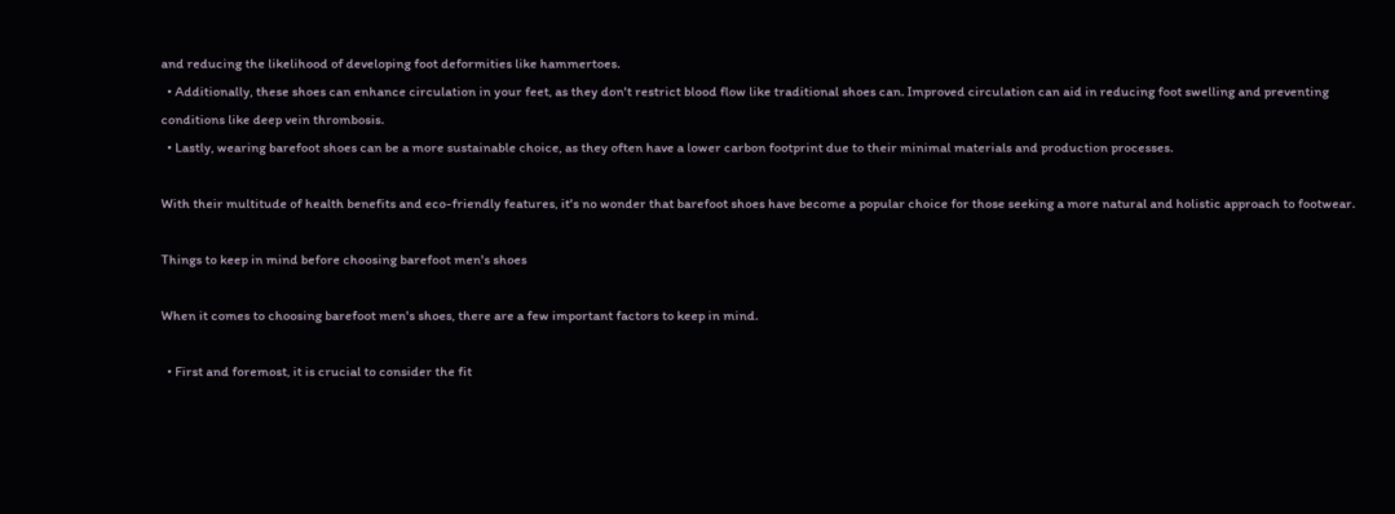and reducing the likelihood of developing foot deformities like hammertoes.
  • Additionally, these shoes can enhance circulation in your feet, as they don't restrict blood flow like traditional shoes can. Improved circulation can aid in reducing foot swelling and preventing conditions like deep vein thrombosis.
  • Lastly, wearing barefoot shoes can be a more sustainable choice, as they often have a lower carbon footprint due to their minimal materials and production processes.

With their multitude of health benefits and eco-friendly features, it's no wonder that barefoot shoes have become a popular choice for those seeking a more natural and holistic approach to footwear.

Things to keep in mind before choosing barefoot men's shoes

When it comes to choosing barefoot men's shoes, there are a few important factors to keep in mind.

  • First and foremost, it is crucial to consider the fit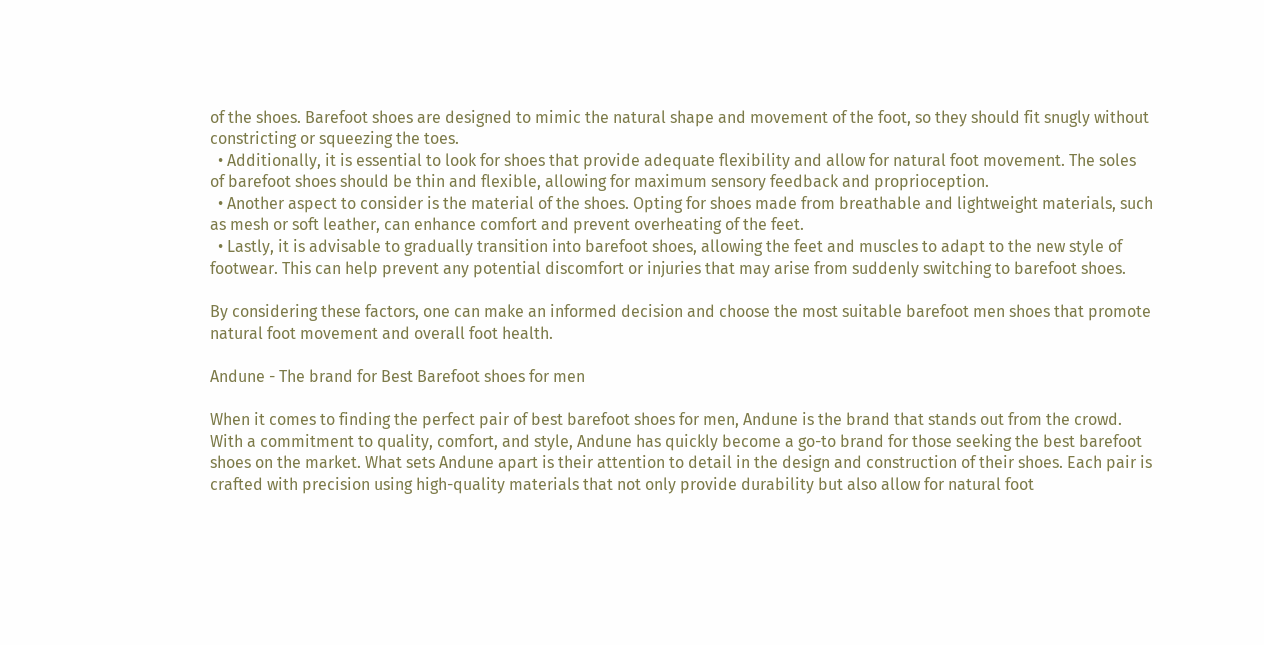of the shoes. Barefoot shoes are designed to mimic the natural shape and movement of the foot, so they should fit snugly without constricting or squeezing the toes.
  • Additionally, it is essential to look for shoes that provide adequate flexibility and allow for natural foot movement. The soles of barefoot shoes should be thin and flexible, allowing for maximum sensory feedback and proprioception.
  • Another aspect to consider is the material of the shoes. Opting for shoes made from breathable and lightweight materials, such as mesh or soft leather, can enhance comfort and prevent overheating of the feet.
  • Lastly, it is advisable to gradually transition into barefoot shoes, allowing the feet and muscles to adapt to the new style of footwear. This can help prevent any potential discomfort or injuries that may arise from suddenly switching to barefoot shoes.

By considering these factors, one can make an informed decision and choose the most suitable barefoot men shoes that promote natural foot movement and overall foot health.

Andune - The brand for Best Barefoot shoes for men

When it comes to finding the perfect pair of best barefoot shoes for men, Andune is the brand that stands out from the crowd. With a commitment to quality, comfort, and style, Andune has quickly become a go-to brand for those seeking the best barefoot shoes on the market. What sets Andune apart is their attention to detail in the design and construction of their shoes. Each pair is crafted with precision using high-quality materials that not only provide durability but also allow for natural foot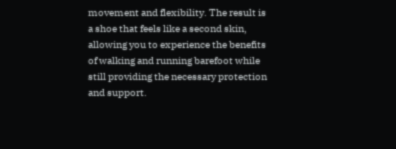movement and flexibility. The result is a shoe that feels like a second skin, allowing you to experience the benefits of walking and running barefoot while still providing the necessary protection and support.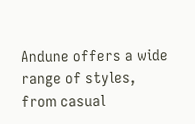Andune offers a wide range of styles, from casual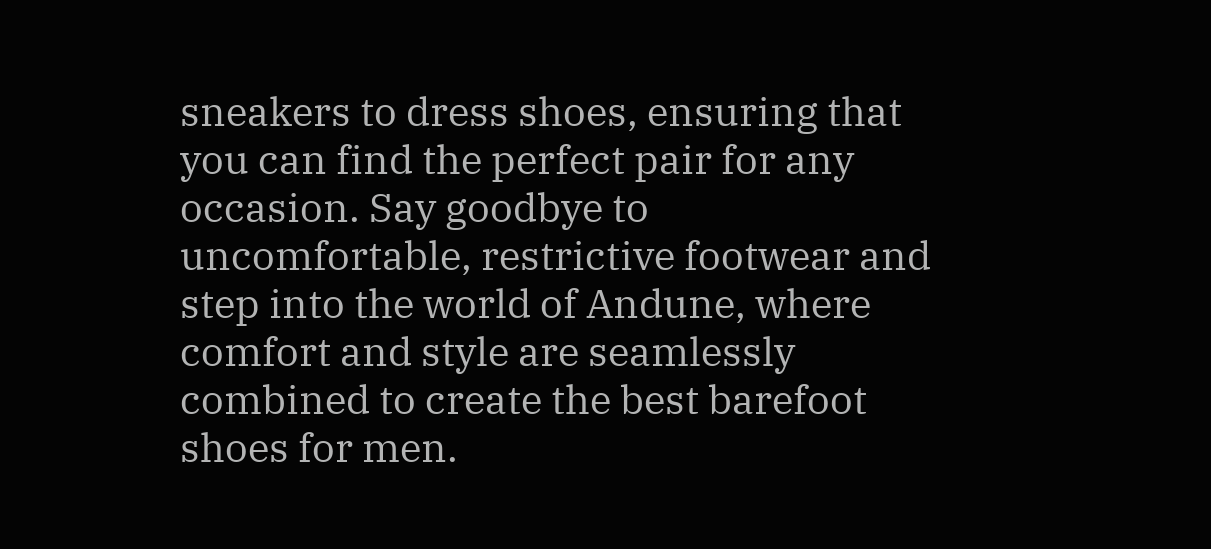sneakers to dress shoes, ensuring that you can find the perfect pair for any occasion. Say goodbye to uncomfortable, restrictive footwear and step into the world of Andune, where comfort and style are seamlessly combined to create the best barefoot shoes for men.